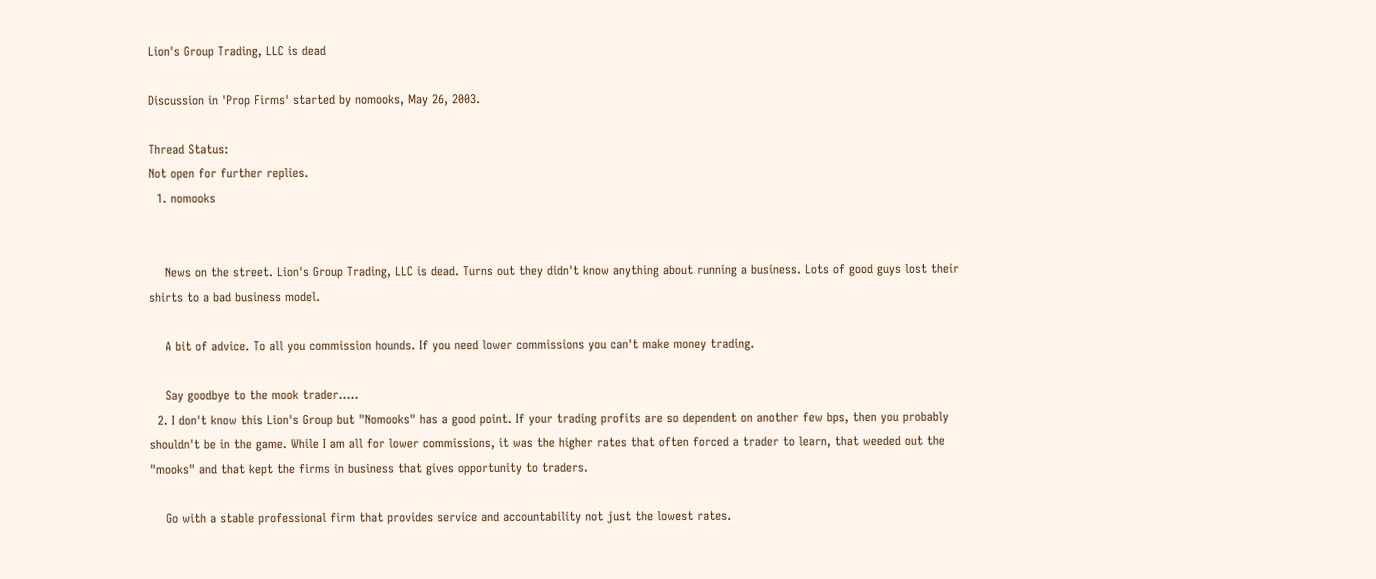Lion's Group Trading, LLC is dead

Discussion in 'Prop Firms' started by nomooks, May 26, 2003.

Thread Status:
Not open for further replies.
  1. nomooks


    News on the street. Lion's Group Trading, LLC is dead. Turns out they didn't know anything about running a business. Lots of good guys lost their shirts to a bad business model.

    A bit of advice. To all you commission hounds. If you need lower commissions you can't make money trading.

    Say goodbye to the mook trader.....
  2. I don't know this Lion's Group but "Nomooks" has a good point. If your trading profits are so dependent on another few bps, then you probably shouldn't be in the game. While I am all for lower commissions, it was the higher rates that often forced a trader to learn, that weeded out the "mooks" and that kept the firms in business that gives opportunity to traders.

    Go with a stable professional firm that provides service and accountability not just the lowest rates.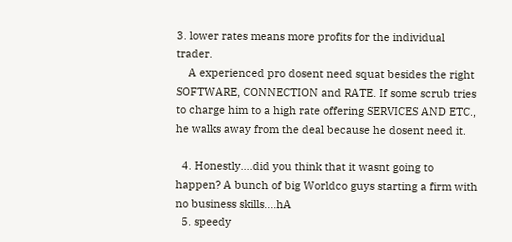3. lower rates means more profits for the individual trader.
    A experienced pro dosent need squat besides the right SOFTWARE, CONNECTION and RATE. If some scrub tries to charge him to a high rate offering SERVICES AND ETC., he walks away from the deal because he dosent need it.

  4. Honestly....did you think that it wasnt going to happen? A bunch of big Worldco guys starting a firm with no business skills....hA
  5. speedy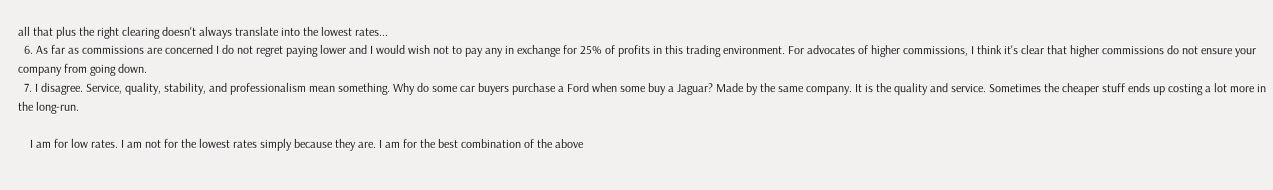all that plus the right clearing doesn't always translate into the lowest rates...
  6. As far as commissions are concerned I do not regret paying lower and I would wish not to pay any in exchange for 25% of profits in this trading environment. For advocates of higher commissions, I think it's clear that higher commissions do not ensure your company from going down.
  7. I disagree. Service, quality, stability, and professionalism mean something. Why do some car buyers purchase a Ford when some buy a Jaguar? Made by the same company. It is the quality and service. Sometimes the cheaper stuff ends up costing a lot more in the long-run.

    I am for low rates. I am not for the lowest rates simply because they are. I am for the best combination of the above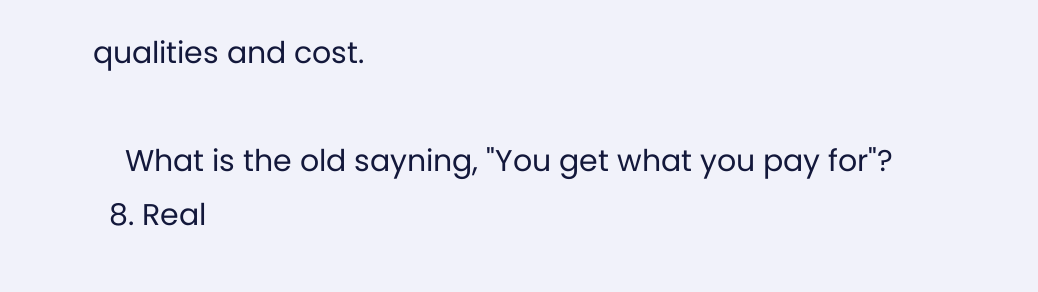qualities and cost.

    What is the old sayning, "You get what you pay for"?
  8. Real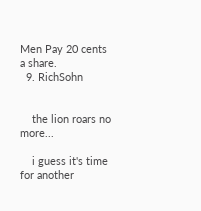Men Pay 20 cents a share.
  9. RichSohn


    the lion roars no more...

    i guess it's time for another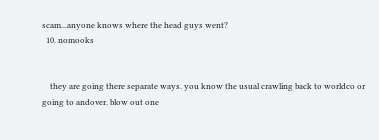scam...anyone knows where the head guys went?
  10. nomooks


    they are going there separate ways. you know the usual crawling back to worldco or going to andover. blow out one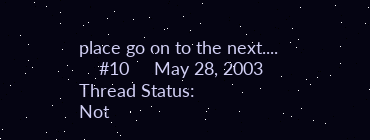place go on to the next....
    #10     May 28, 2003
Thread Status:
Not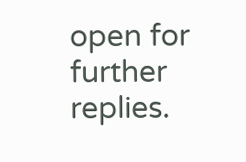open for further replies.